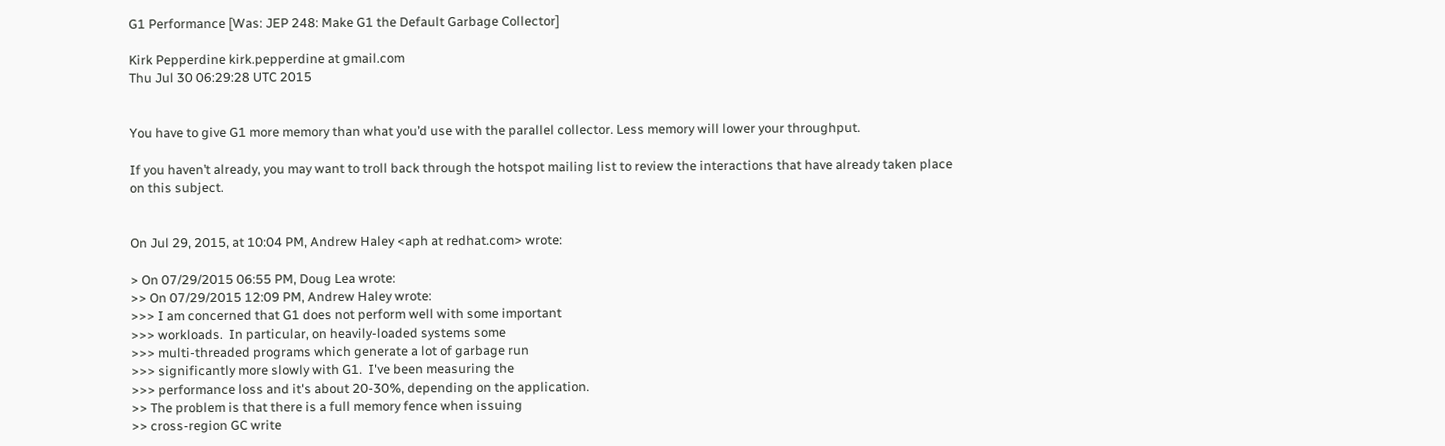G1 Performance [Was: JEP 248: Make G1 the Default Garbage Collector]

Kirk Pepperdine kirk.pepperdine at gmail.com
Thu Jul 30 06:29:28 UTC 2015


You have to give G1 more memory than what you’d use with the parallel collector. Less memory will lower your throughput.

If you haven’t already, you may want to troll back through the hotspot mailing list to review the interactions that have already taken place on this subject.


On Jul 29, 2015, at 10:04 PM, Andrew Haley <aph at redhat.com> wrote:

> On 07/29/2015 06:55 PM, Doug Lea wrote:
>> On 07/29/2015 12:09 PM, Andrew Haley wrote:
>>> I am concerned that G1 does not perform well with some important
>>> workloads.  In particular, on heavily-loaded systems some
>>> multi-threaded programs which generate a lot of garbage run
>>> significantly more slowly with G1.  I've been measuring the
>>> performance loss and it's about 20-30%, depending on the application.
>> The problem is that there is a full memory fence when issuing
>> cross-region GC write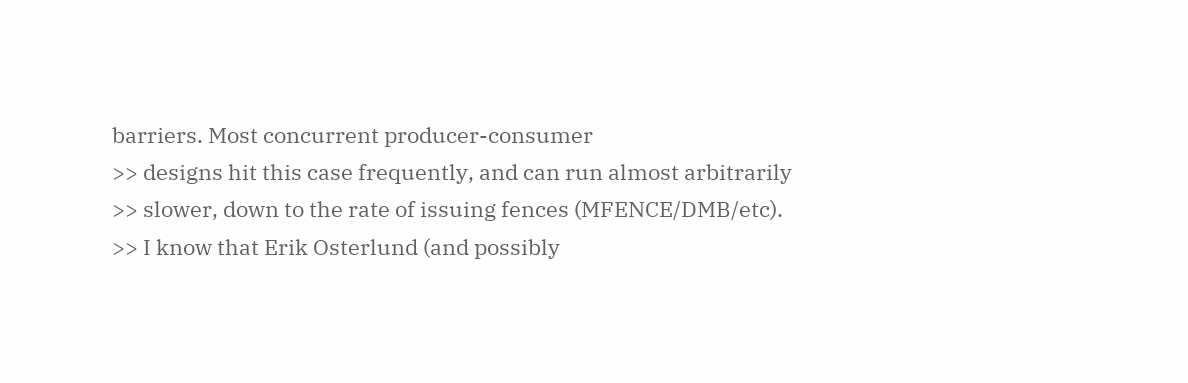barriers. Most concurrent producer-consumer
>> designs hit this case frequently, and can run almost arbitrarily
>> slower, down to the rate of issuing fences (MFENCE/DMB/etc).
>> I know that Erik Osterlund (and possibly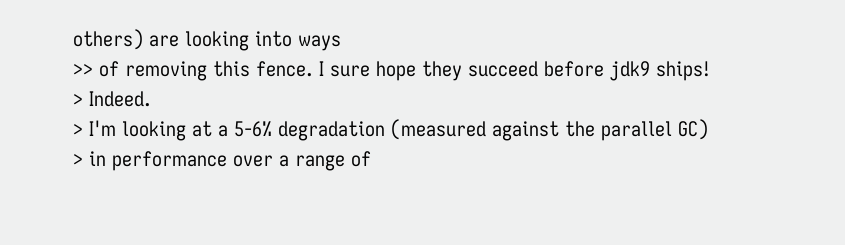others) are looking into ways
>> of removing this fence. I sure hope they succeed before jdk9 ships!
> Indeed.
> I'm looking at a 5-6% degradation (measured against the parallel GC)
> in performance over a range of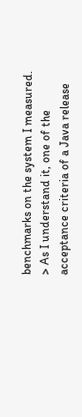benchmarks on the system I measured.
> As I understand it, one of the acceptance criteria of a Java release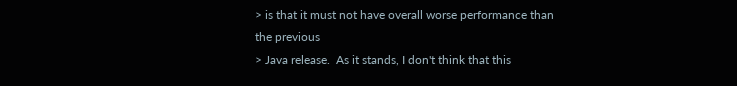> is that it must not have overall worse performance than the previous
> Java release.  As it stands, I don't think that this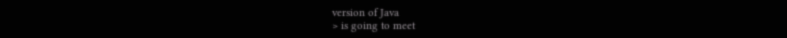version of Java
> is going to meet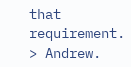that requirement.
> Andrew.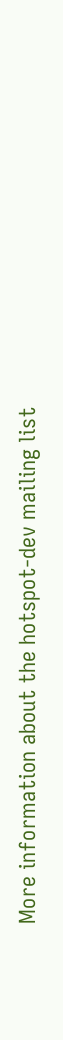More information about the hotspot-dev mailing list